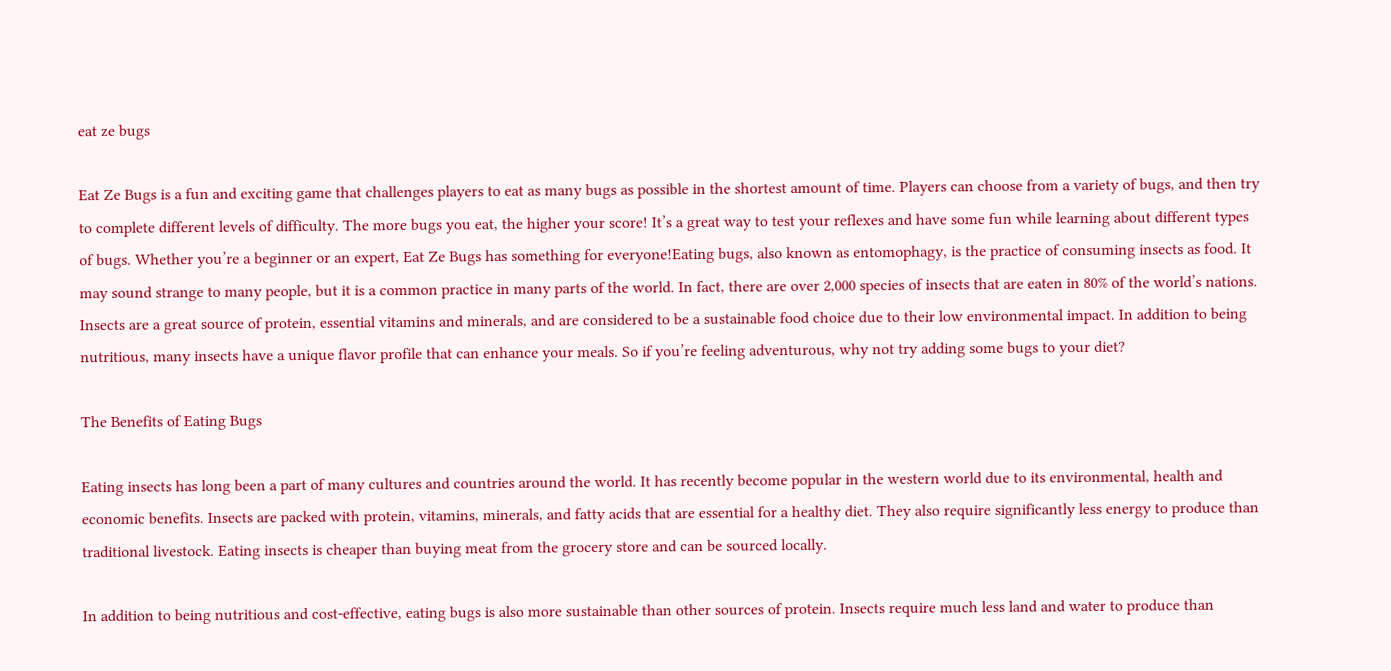eat ze bugs

Eat Ze Bugs is a fun and exciting game that challenges players to eat as many bugs as possible in the shortest amount of time. Players can choose from a variety of bugs, and then try to complete different levels of difficulty. The more bugs you eat, the higher your score! It’s a great way to test your reflexes and have some fun while learning about different types of bugs. Whether you’re a beginner or an expert, Eat Ze Bugs has something for everyone!Eating bugs, also known as entomophagy, is the practice of consuming insects as food. It may sound strange to many people, but it is a common practice in many parts of the world. In fact, there are over 2,000 species of insects that are eaten in 80% of the world’s nations. Insects are a great source of protein, essential vitamins and minerals, and are considered to be a sustainable food choice due to their low environmental impact. In addition to being nutritious, many insects have a unique flavor profile that can enhance your meals. So if you’re feeling adventurous, why not try adding some bugs to your diet?

The Benefits of Eating Bugs

Eating insects has long been a part of many cultures and countries around the world. It has recently become popular in the western world due to its environmental, health and economic benefits. Insects are packed with protein, vitamins, minerals, and fatty acids that are essential for a healthy diet. They also require significantly less energy to produce than traditional livestock. Eating insects is cheaper than buying meat from the grocery store and can be sourced locally.

In addition to being nutritious and cost-effective, eating bugs is also more sustainable than other sources of protein. Insects require much less land and water to produce than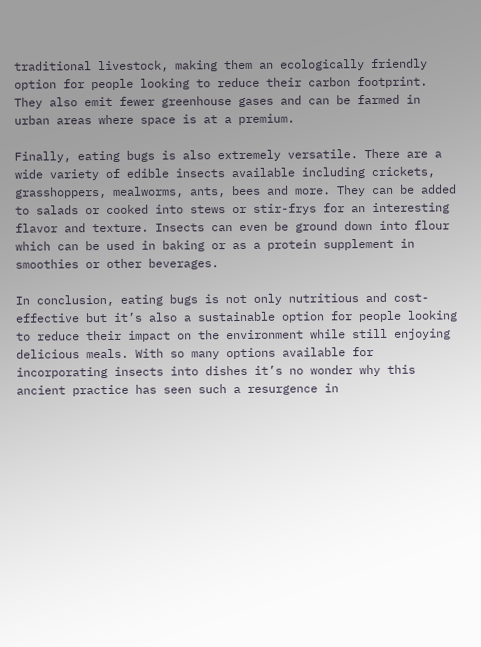traditional livestock, making them an ecologically friendly option for people looking to reduce their carbon footprint. They also emit fewer greenhouse gases and can be farmed in urban areas where space is at a premium.

Finally, eating bugs is also extremely versatile. There are a wide variety of edible insects available including crickets, grasshoppers, mealworms, ants, bees and more. They can be added to salads or cooked into stews or stir-frys for an interesting flavor and texture. Insects can even be ground down into flour which can be used in baking or as a protein supplement in smoothies or other beverages.

In conclusion, eating bugs is not only nutritious and cost-effective but it’s also a sustainable option for people looking to reduce their impact on the environment while still enjoying delicious meals. With so many options available for incorporating insects into dishes it’s no wonder why this ancient practice has seen such a resurgence in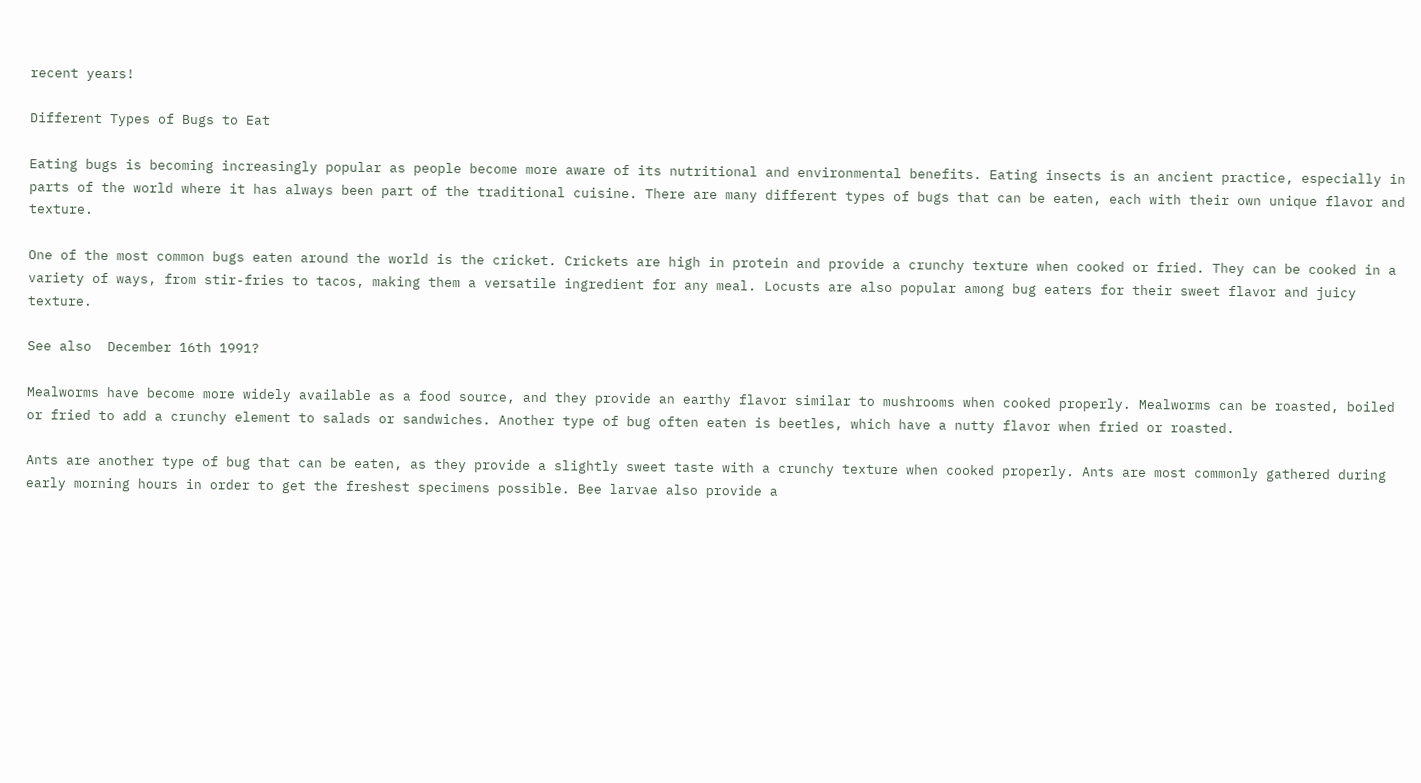recent years!

Different Types of Bugs to Eat

Eating bugs is becoming increasingly popular as people become more aware of its nutritional and environmental benefits. Eating insects is an ancient practice, especially in parts of the world where it has always been part of the traditional cuisine. There are many different types of bugs that can be eaten, each with their own unique flavor and texture.

One of the most common bugs eaten around the world is the cricket. Crickets are high in protein and provide a crunchy texture when cooked or fried. They can be cooked in a variety of ways, from stir-fries to tacos, making them a versatile ingredient for any meal. Locusts are also popular among bug eaters for their sweet flavor and juicy texture.

See also  December 16th 1991?

Mealworms have become more widely available as a food source, and they provide an earthy flavor similar to mushrooms when cooked properly. Mealworms can be roasted, boiled or fried to add a crunchy element to salads or sandwiches. Another type of bug often eaten is beetles, which have a nutty flavor when fried or roasted.

Ants are another type of bug that can be eaten, as they provide a slightly sweet taste with a crunchy texture when cooked properly. Ants are most commonly gathered during early morning hours in order to get the freshest specimens possible. Bee larvae also provide a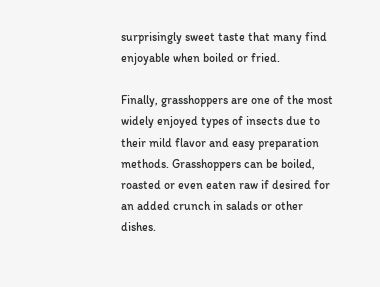surprisingly sweet taste that many find enjoyable when boiled or fried.

Finally, grasshoppers are one of the most widely enjoyed types of insects due to their mild flavor and easy preparation methods. Grasshoppers can be boiled, roasted or even eaten raw if desired for an added crunch in salads or other dishes.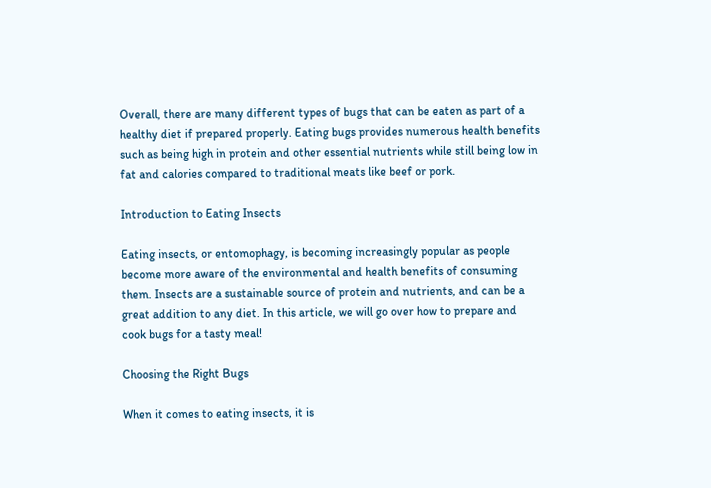Overall, there are many different types of bugs that can be eaten as part of a healthy diet if prepared properly. Eating bugs provides numerous health benefits such as being high in protein and other essential nutrients while still being low in fat and calories compared to traditional meats like beef or pork.

Introduction to Eating Insects

Eating insects, or entomophagy, is becoming increasingly popular as people become more aware of the environmental and health benefits of consuming them. Insects are a sustainable source of protein and nutrients, and can be a great addition to any diet. In this article, we will go over how to prepare and cook bugs for a tasty meal!

Choosing the Right Bugs

When it comes to eating insects, it is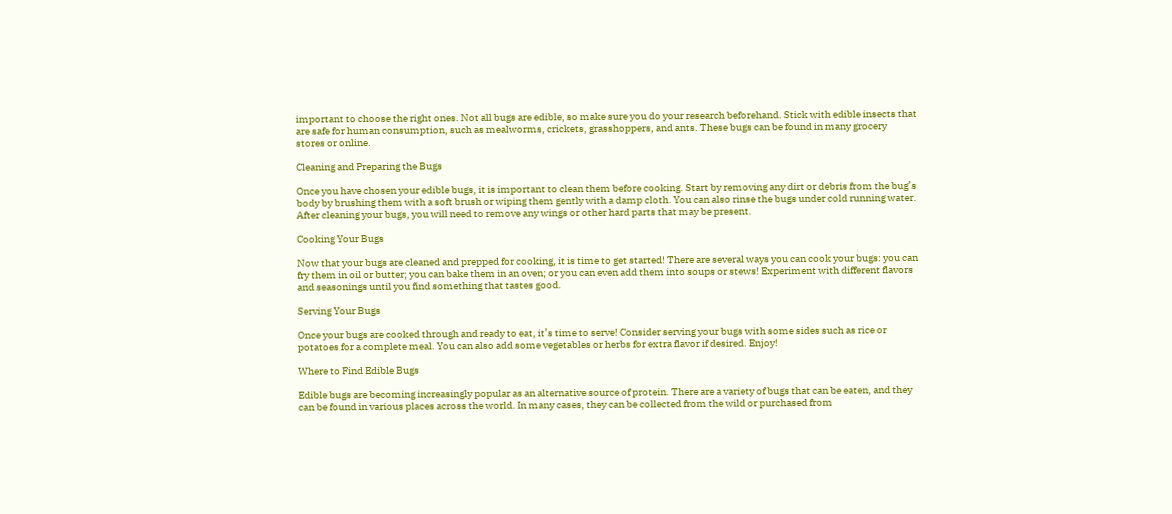important to choose the right ones. Not all bugs are edible, so make sure you do your research beforehand. Stick with edible insects that are safe for human consumption, such as mealworms, crickets, grasshoppers, and ants. These bugs can be found in many grocery stores or online.

Cleaning and Preparing the Bugs

Once you have chosen your edible bugs, it is important to clean them before cooking. Start by removing any dirt or debris from the bug’s body by brushing them with a soft brush or wiping them gently with a damp cloth. You can also rinse the bugs under cold running water. After cleaning your bugs, you will need to remove any wings or other hard parts that may be present.

Cooking Your Bugs

Now that your bugs are cleaned and prepped for cooking, it is time to get started! There are several ways you can cook your bugs: you can fry them in oil or butter; you can bake them in an oven; or you can even add them into soups or stews! Experiment with different flavors and seasonings until you find something that tastes good.

Serving Your Bugs

Once your bugs are cooked through and ready to eat, it’s time to serve! Consider serving your bugs with some sides such as rice or potatoes for a complete meal. You can also add some vegetables or herbs for extra flavor if desired. Enjoy!

Where to Find Edible Bugs

Edible bugs are becoming increasingly popular as an alternative source of protein. There are a variety of bugs that can be eaten, and they can be found in various places across the world. In many cases, they can be collected from the wild or purchased from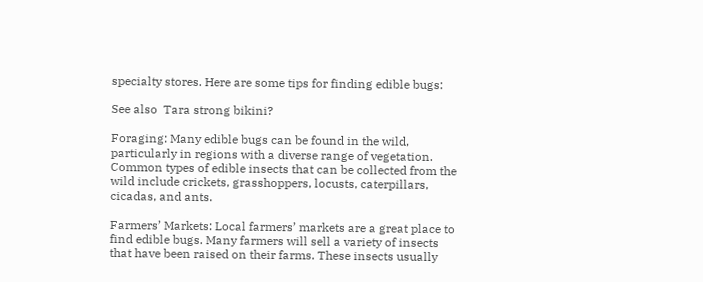specialty stores. Here are some tips for finding edible bugs:

See also  Tara strong bikini?

Foraging: Many edible bugs can be found in the wild, particularly in regions with a diverse range of vegetation. Common types of edible insects that can be collected from the wild include crickets, grasshoppers, locusts, caterpillars, cicadas, and ants.

Farmers’ Markets: Local farmers’ markets are a great place to find edible bugs. Many farmers will sell a variety of insects that have been raised on their farms. These insects usually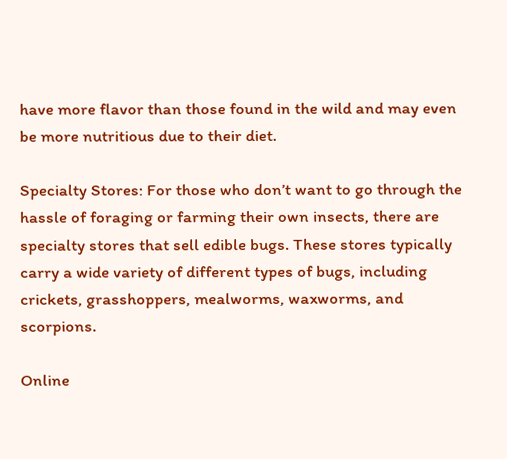have more flavor than those found in the wild and may even be more nutritious due to their diet.

Specialty Stores: For those who don’t want to go through the hassle of foraging or farming their own insects, there are specialty stores that sell edible bugs. These stores typically carry a wide variety of different types of bugs, including crickets, grasshoppers, mealworms, waxworms, and scorpions.

Online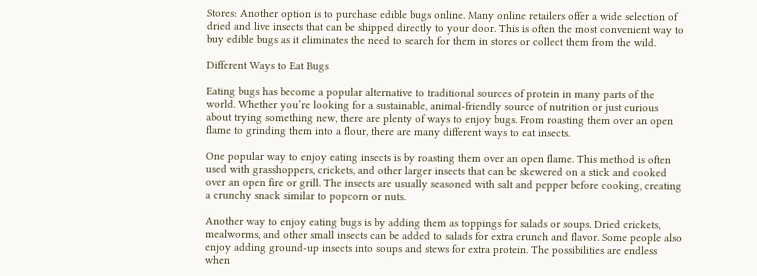Stores: Another option is to purchase edible bugs online. Many online retailers offer a wide selection of dried and live insects that can be shipped directly to your door. This is often the most convenient way to buy edible bugs as it eliminates the need to search for them in stores or collect them from the wild.

Different Ways to Eat Bugs

Eating bugs has become a popular alternative to traditional sources of protein in many parts of the world. Whether you’re looking for a sustainable, animal-friendly source of nutrition or just curious about trying something new, there are plenty of ways to enjoy bugs. From roasting them over an open flame to grinding them into a flour, there are many different ways to eat insects.

One popular way to enjoy eating insects is by roasting them over an open flame. This method is often used with grasshoppers, crickets, and other larger insects that can be skewered on a stick and cooked over an open fire or grill. The insects are usually seasoned with salt and pepper before cooking, creating a crunchy snack similar to popcorn or nuts.

Another way to enjoy eating bugs is by adding them as toppings for salads or soups. Dried crickets, mealworms, and other small insects can be added to salads for extra crunch and flavor. Some people also enjoy adding ground-up insects into soups and stews for extra protein. The possibilities are endless when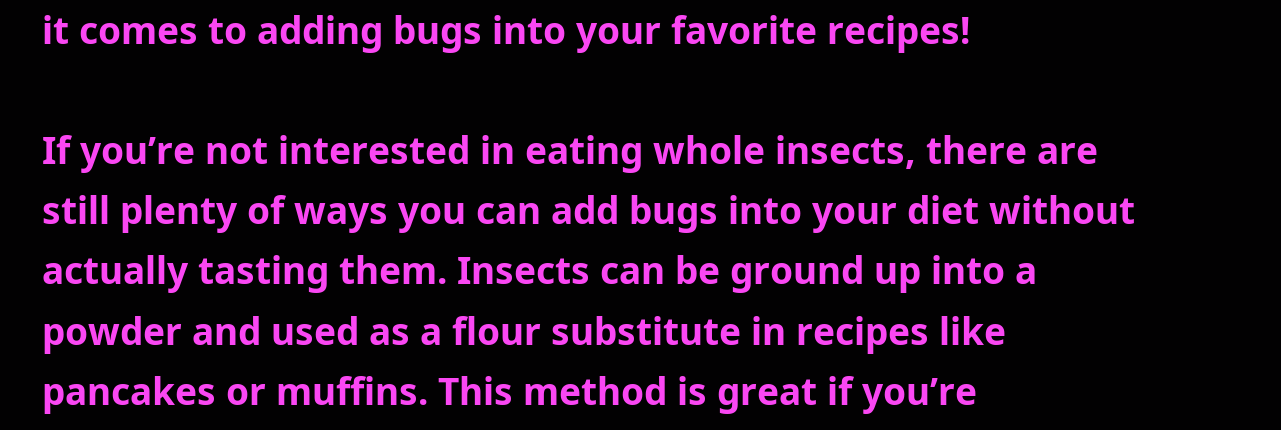it comes to adding bugs into your favorite recipes!

If you’re not interested in eating whole insects, there are still plenty of ways you can add bugs into your diet without actually tasting them. Insects can be ground up into a powder and used as a flour substitute in recipes like pancakes or muffins. This method is great if you’re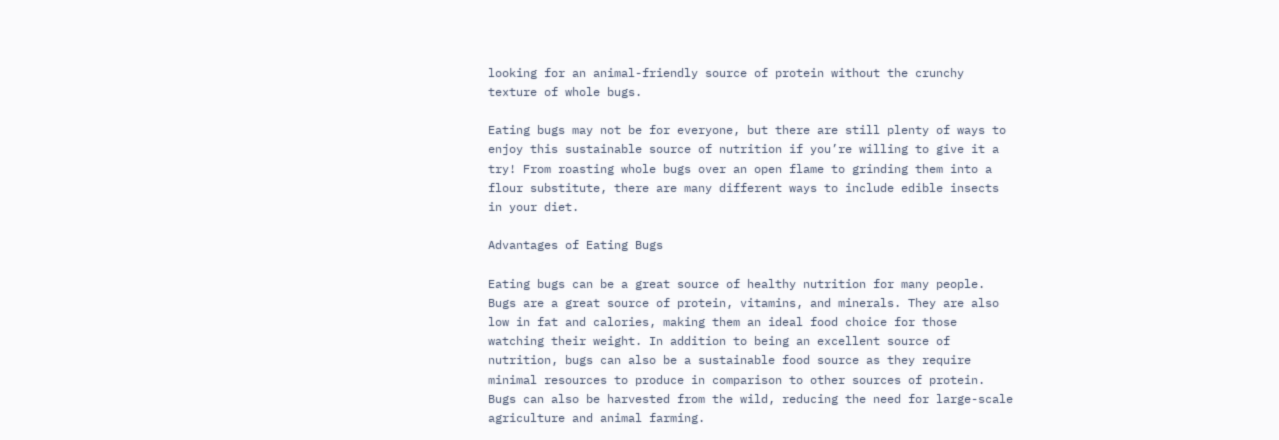looking for an animal-friendly source of protein without the crunchy texture of whole bugs.

Eating bugs may not be for everyone, but there are still plenty of ways to enjoy this sustainable source of nutrition if you’re willing to give it a try! From roasting whole bugs over an open flame to grinding them into a flour substitute, there are many different ways to include edible insects in your diet.

Advantages of Eating Bugs

Eating bugs can be a great source of healthy nutrition for many people. Bugs are a great source of protein, vitamins, and minerals. They are also low in fat and calories, making them an ideal food choice for those watching their weight. In addition to being an excellent source of nutrition, bugs can also be a sustainable food source as they require minimal resources to produce in comparison to other sources of protein. Bugs can also be harvested from the wild, reducing the need for large-scale agriculture and animal farming.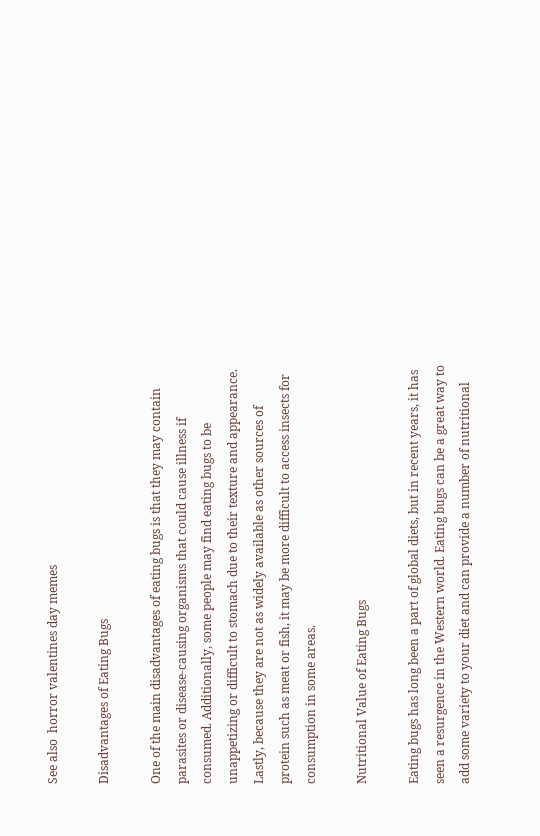See also  horror valentines day memes

Disadvantages of Eating Bugs

One of the main disadvantages of eating bugs is that they may contain parasites or disease-causing organisms that could cause illness if consumed. Additionally, some people may find eating bugs to be unappetizing or difficult to stomach due to their texture and appearance. Lastly, because they are not as widely available as other sources of protein such as meat or fish, it may be more difficult to access insects for consumption in some areas.

Nutritional Value of Eating Bugs

Eating bugs has long been a part of global diets, but in recent years, it has seen a resurgence in the Western world. Eating bugs can be a great way to add some variety to your diet and can provide a number of nutritional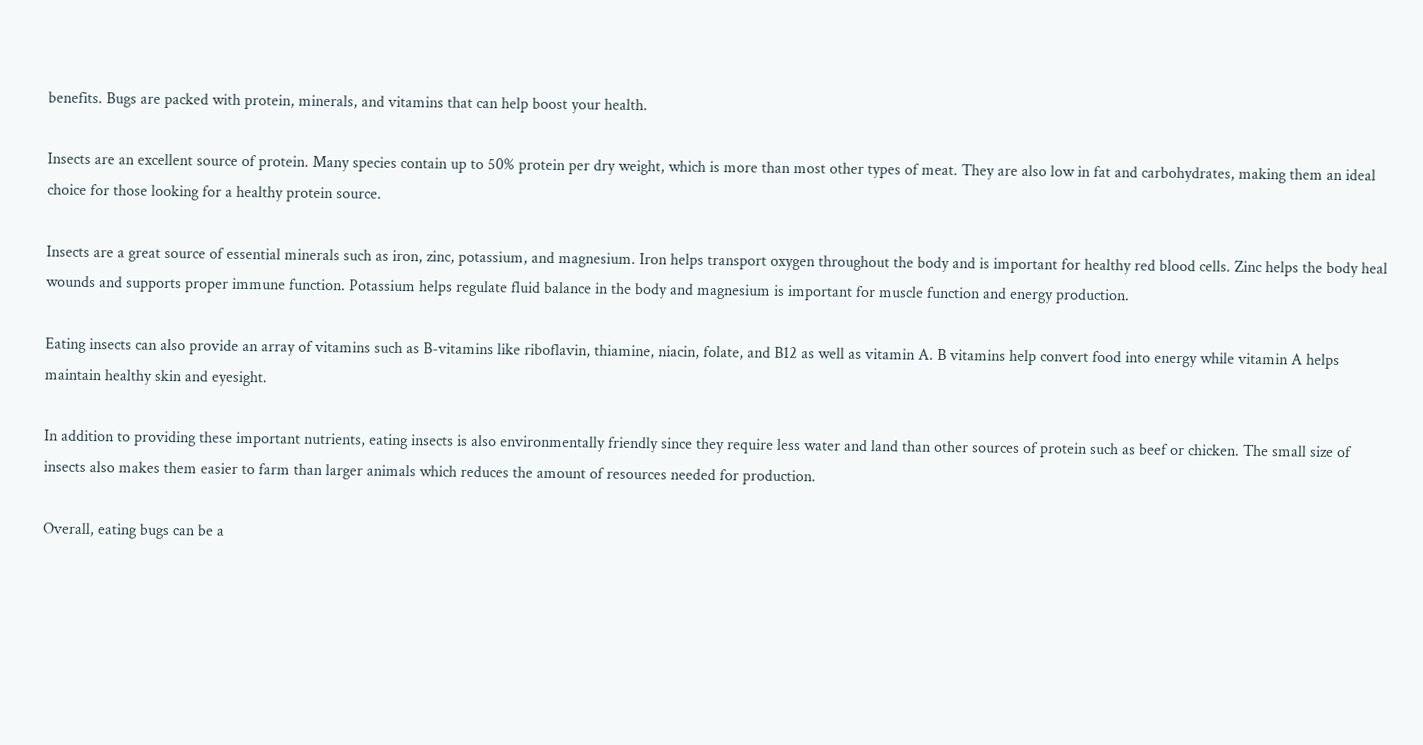benefits. Bugs are packed with protein, minerals, and vitamins that can help boost your health.

Insects are an excellent source of protein. Many species contain up to 50% protein per dry weight, which is more than most other types of meat. They are also low in fat and carbohydrates, making them an ideal choice for those looking for a healthy protein source.

Insects are a great source of essential minerals such as iron, zinc, potassium, and magnesium. Iron helps transport oxygen throughout the body and is important for healthy red blood cells. Zinc helps the body heal wounds and supports proper immune function. Potassium helps regulate fluid balance in the body and magnesium is important for muscle function and energy production.

Eating insects can also provide an array of vitamins such as B-vitamins like riboflavin, thiamine, niacin, folate, and B12 as well as vitamin A. B vitamins help convert food into energy while vitamin A helps maintain healthy skin and eyesight.

In addition to providing these important nutrients, eating insects is also environmentally friendly since they require less water and land than other sources of protein such as beef or chicken. The small size of insects also makes them easier to farm than larger animals which reduces the amount of resources needed for production.

Overall, eating bugs can be a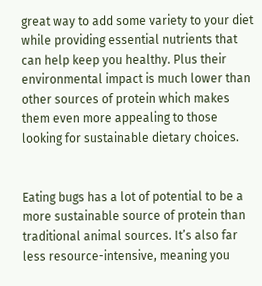great way to add some variety to your diet while providing essential nutrients that can help keep you healthy. Plus their environmental impact is much lower than other sources of protein which makes them even more appealing to those looking for sustainable dietary choices.


Eating bugs has a lot of potential to be a more sustainable source of protein than traditional animal sources. It’s also far less resource-intensive, meaning you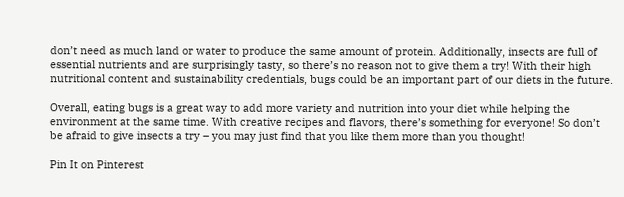don’t need as much land or water to produce the same amount of protein. Additionally, insects are full of essential nutrients and are surprisingly tasty, so there’s no reason not to give them a try! With their high nutritional content and sustainability credentials, bugs could be an important part of our diets in the future.

Overall, eating bugs is a great way to add more variety and nutrition into your diet while helping the environment at the same time. With creative recipes and flavors, there’s something for everyone! So don’t be afraid to give insects a try – you may just find that you like them more than you thought!

Pin It on Pinterest